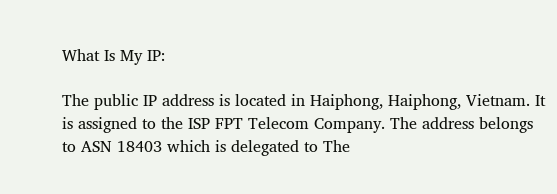What Is My IP:

The public IP address is located in Haiphong, Haiphong, Vietnam. It is assigned to the ISP FPT Telecom Company. The address belongs to ASN 18403 which is delegated to The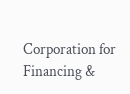Corporation for Financing &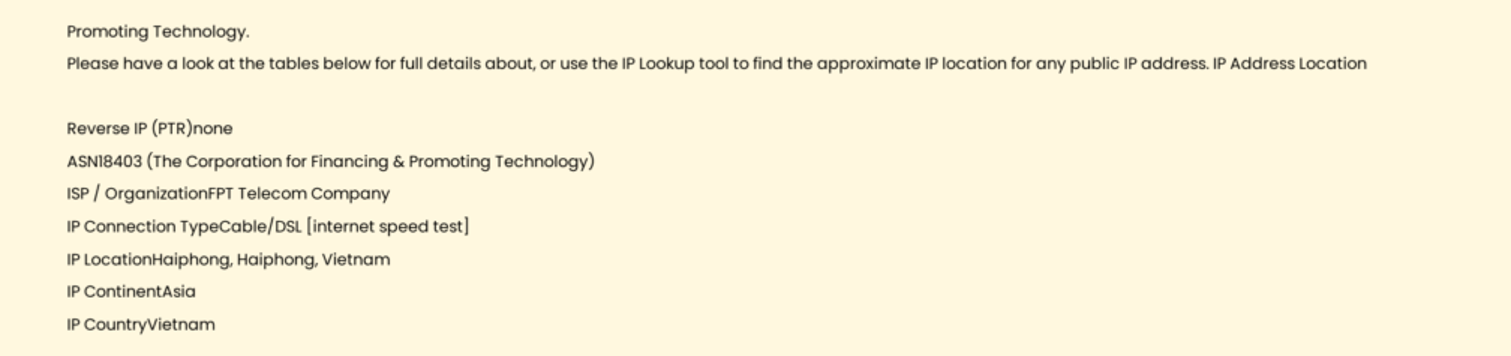Promoting Technology.
Please have a look at the tables below for full details about, or use the IP Lookup tool to find the approximate IP location for any public IP address. IP Address Location

Reverse IP (PTR)none
ASN18403 (The Corporation for Financing & Promoting Technology)
ISP / OrganizationFPT Telecom Company
IP Connection TypeCable/DSL [internet speed test]
IP LocationHaiphong, Haiphong, Vietnam
IP ContinentAsia
IP CountryVietnam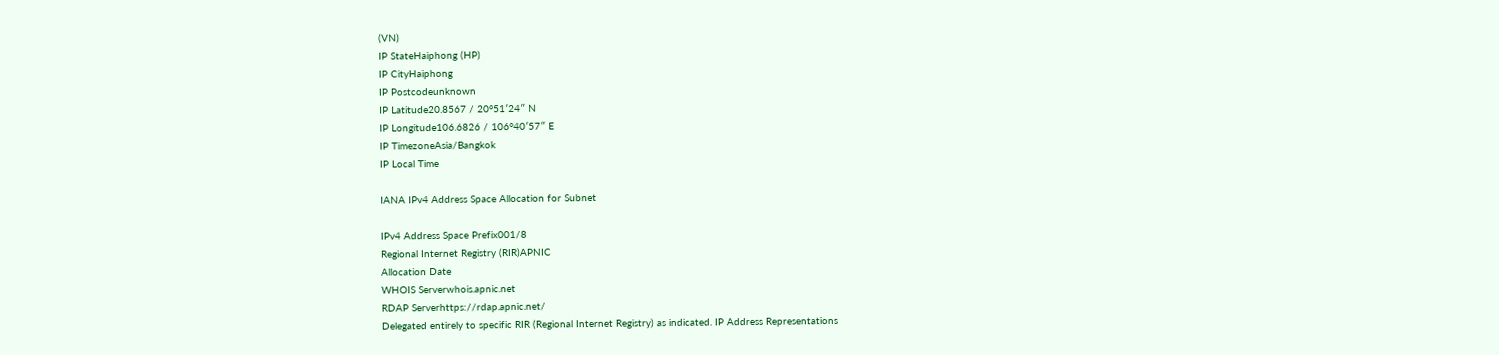(VN)
IP StateHaiphong (HP)
IP CityHaiphong
IP Postcodeunknown
IP Latitude20.8567 / 20°51′24″ N
IP Longitude106.6826 / 106°40′57″ E
IP TimezoneAsia/Bangkok
IP Local Time

IANA IPv4 Address Space Allocation for Subnet

IPv4 Address Space Prefix001/8
Regional Internet Registry (RIR)APNIC
Allocation Date
WHOIS Serverwhois.apnic.net
RDAP Serverhttps://rdap.apnic.net/
Delegated entirely to specific RIR (Regional Internet Registry) as indicated. IP Address Representations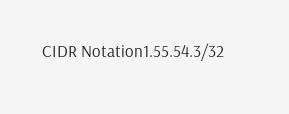CIDR Notation1.55.54.3/32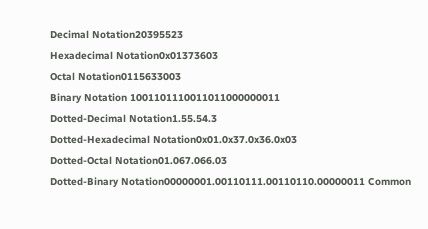Decimal Notation20395523
Hexadecimal Notation0x01373603
Octal Notation0115633003
Binary Notation 1001101110011011000000011
Dotted-Decimal Notation1.55.54.3
Dotted-Hexadecimal Notation0x01.0x37.0x36.0x03
Dotted-Octal Notation01.067.066.03
Dotted-Binary Notation00000001.00110111.00110110.00000011 Common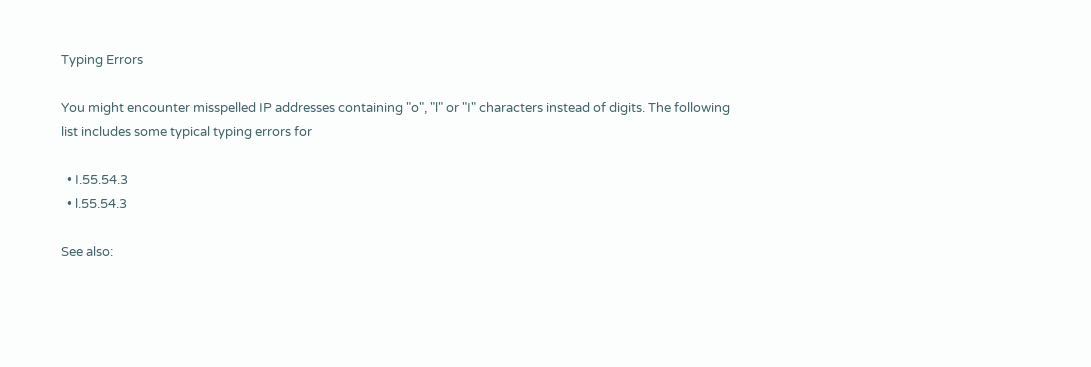Typing Errors

You might encounter misspelled IP addresses containing "o", "l" or "I" characters instead of digits. The following list includes some typical typing errors for

  • I.55.54.3
  • l.55.54.3

See also: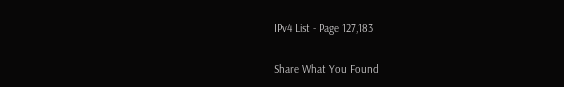IPv4 List - Page 127,183

Share What You Found